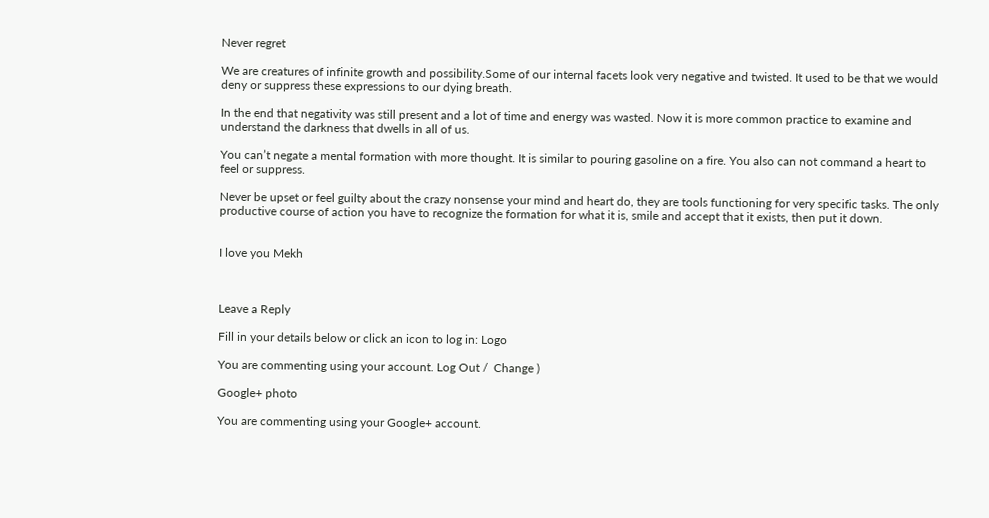Never regret

We are creatures of infinite growth and possibility.Some of our internal facets look very negative and twisted. It used to be that we would deny or suppress these expressions to our dying breath.

In the end that negativity was still present and a lot of time and energy was wasted. Now it is more common practice to examine and understand the darkness that dwells in all of us.

You can’t negate a mental formation with more thought. It is similar to pouring gasoline on a fire. You also can not command a heart to feel or suppress.

Never be upset or feel guilty about the crazy nonsense your mind and heart do, they are tools functioning for very specific tasks. The only productive course of action you have to recognize the formation for what it is, smile and accept that it exists, then put it down.


I love you Mekh



Leave a Reply

Fill in your details below or click an icon to log in: Logo

You are commenting using your account. Log Out /  Change )

Google+ photo

You are commenting using your Google+ account.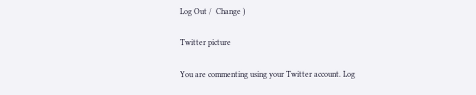Log Out /  Change )

Twitter picture

You are commenting using your Twitter account. Log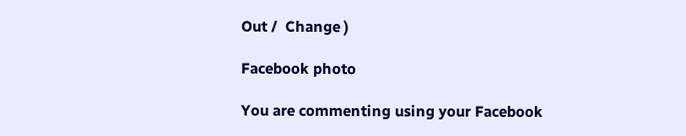Out /  Change )

Facebook photo

You are commenting using your Facebook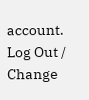account. Log Out /  Change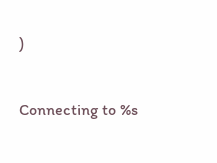)


Connecting to %s